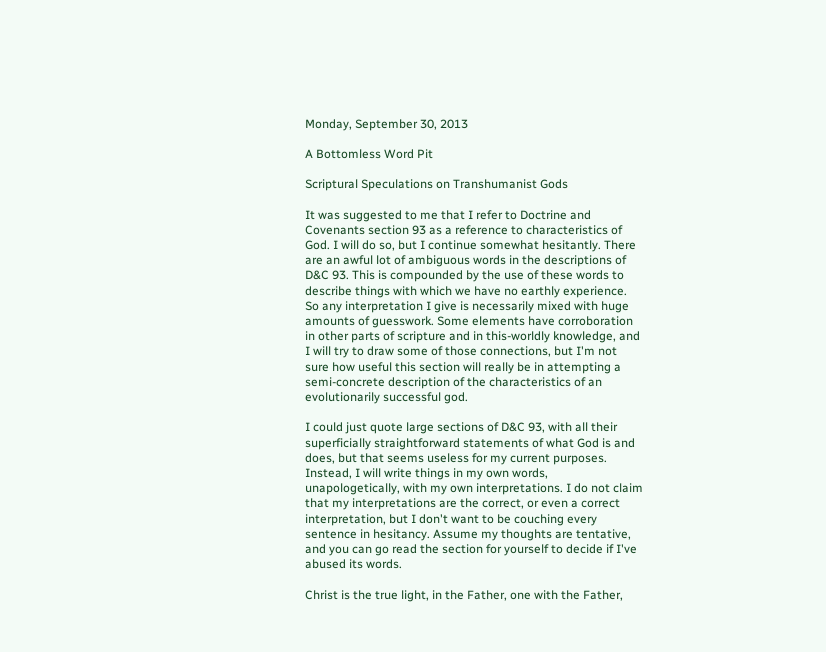Monday, September 30, 2013

A Bottomless Word Pit

Scriptural Speculations on Transhumanist Gods

It was suggested to me that I refer to Doctrine and Covenants section 93 as a reference to characteristics of God. I will do so, but I continue somewhat hesitantly. There are an awful lot of ambiguous words in the descriptions of D&C 93. This is compounded by the use of these words to describe things with which we have no earthly experience. So any interpretation I give is necessarily mixed with huge amounts of guesswork. Some elements have corroboration in other parts of scripture and in this-worldly knowledge, and I will try to draw some of those connections, but I'm not sure how useful this section will really be in attempting a semi-concrete description of the characteristics of an evolutionarily successful god.

I could just quote large sections of D&C 93, with all their superficially straightforward statements of what God is and does, but that seems useless for my current purposes. Instead, I will write things in my own words, unapologetically, with my own interpretations. I do not claim that my interpretations are the correct, or even a correct interpretation, but I don't want to be couching every sentence in hesitancy. Assume my thoughts are tentative, and you can go read the section for yourself to decide if I've abused its words.

Christ is the true light, in the Father, one with the Father,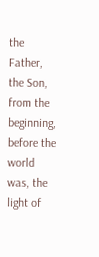the Father, the Son, from the beginning, before the world was, the light of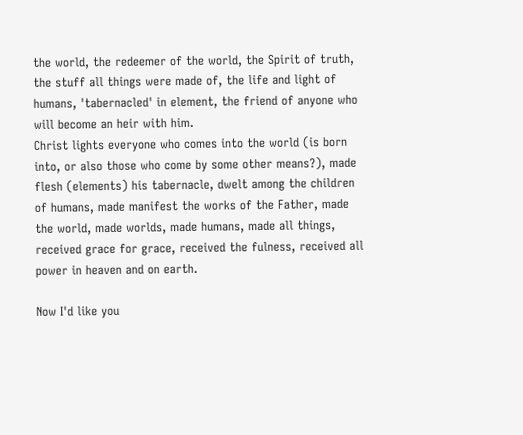the world, the redeemer of the world, the Spirit of truth, the stuff all things were made of, the life and light of humans, 'tabernacled' in element, the friend of anyone who will become an heir with him.
Christ lights everyone who comes into the world (is born into, or also those who come by some other means?), made flesh (elements) his tabernacle, dwelt among the children of humans, made manifest the works of the Father, made the world, made worlds, made humans, made all things, received grace for grace, received the fulness, received all power in heaven and on earth.

Now I'd like you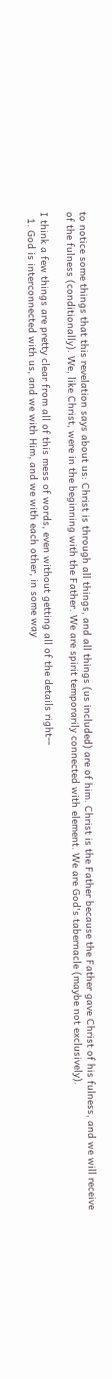to notice some things that this revelation says about us: Christ is through all things, and all things (us included) are of him. Christ is the Father because the Father gave Christ of his fulness, and we will receive of the fulness (conditionally). We, like Christ, were in the beginning with the Father. We are spirit temporarily connected with element. We are God's tabernacle (maybe not exclusively).

I think a few things are pretty clear from all of this mess of words, even without getting all of the details right--
  1. God is interconnected with us, and we with Him, and we with each other, in some way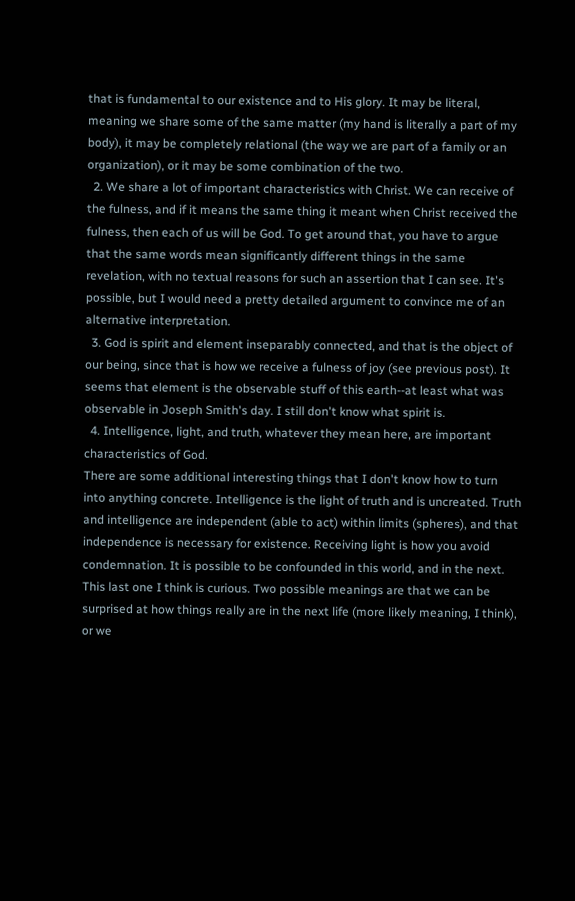that is fundamental to our existence and to His glory. It may be literal, meaning we share some of the same matter (my hand is literally a part of my body), it may be completely relational (the way we are part of a family or an organization), or it may be some combination of the two.
  2. We share a lot of important characteristics with Christ. We can receive of the fulness, and if it means the same thing it meant when Christ received the fulness, then each of us will be God. To get around that, you have to argue that the same words mean significantly different things in the same revelation, with no textual reasons for such an assertion that I can see. It's possible, but I would need a pretty detailed argument to convince me of an alternative interpretation.
  3. God is spirit and element inseparably connected, and that is the object of our being, since that is how we receive a fulness of joy (see previous post). It seems that element is the observable stuff of this earth--at least what was observable in Joseph Smith's day. I still don't know what spirit is.
  4. Intelligence, light, and truth, whatever they mean here, are important characteristics of God.
There are some additional interesting things that I don't know how to turn into anything concrete. Intelligence is the light of truth and is uncreated. Truth and intelligence are independent (able to act) within limits (spheres), and that independence is necessary for existence. Receiving light is how you avoid condemnation. It is possible to be confounded in this world, and in the next. This last one I think is curious. Two possible meanings are that we can be surprised at how things really are in the next life (more likely meaning, I think), or we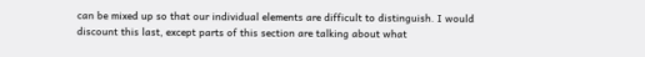can be mixed up so that our individual elements are difficult to distinguish. I would discount this last, except parts of this section are talking about what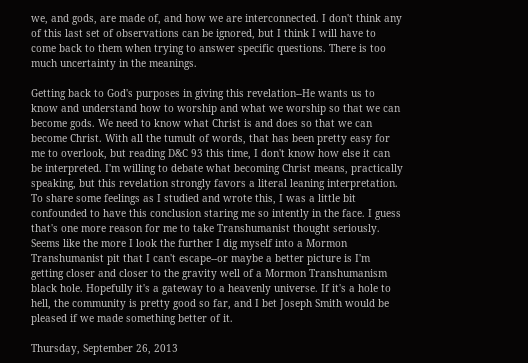we, and gods, are made of, and how we are interconnected. I don't think any of this last set of observations can be ignored, but I think I will have to come back to them when trying to answer specific questions. There is too much uncertainty in the meanings.

Getting back to God's purposes in giving this revelation--He wants us to know and understand how to worship and what we worship so that we can become gods. We need to know what Christ is and does so that we can become Christ. With all the tumult of words, that has been pretty easy for me to overlook, but reading D&C 93 this time, I don't know how else it can be interpreted. I'm willing to debate what becoming Christ means, practically speaking, but this revelation strongly favors a literal leaning interpretation. To share some feelings as I studied and wrote this, I was a little bit confounded to have this conclusion staring me so intently in the face. I guess that's one more reason for me to take Transhumanist thought seriously. Seems like the more I look the further I dig myself into a Mormon Transhumanist pit that I can't escape--or maybe a better picture is I'm getting closer and closer to the gravity well of a Mormon Transhumanism black hole. Hopefully it's a gateway to a heavenly universe. If it's a hole to hell, the community is pretty good so far, and I bet Joseph Smith would be pleased if we made something better of it.

Thursday, September 26, 2013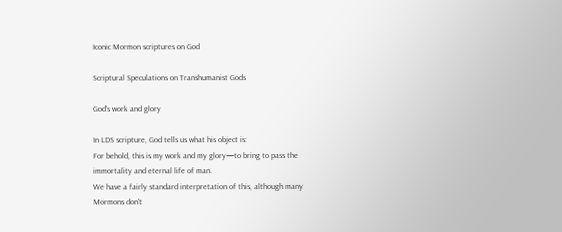Iconic Mormon scriptures on God

Scriptural Speculations on Transhumanist Gods

God's work and glory

In LDS scripture, God tells us what his object is:
For behold, this is my work and my glory—to bring to pass the immortality and eternal life of man.
We have a fairly standard interpretation of this, although many Mormons don't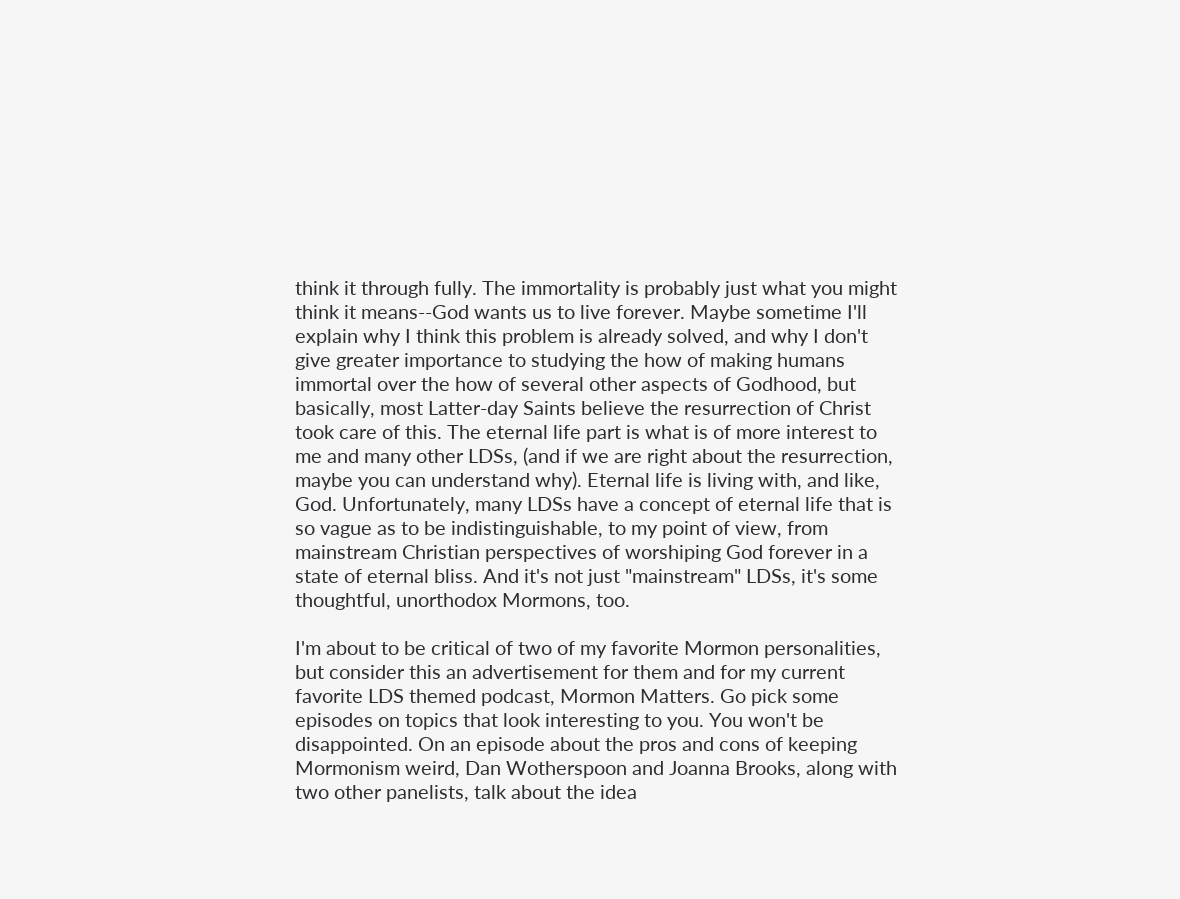think it through fully. The immortality is probably just what you might think it means--God wants us to live forever. Maybe sometime I'll explain why I think this problem is already solved, and why I don't give greater importance to studying the how of making humans immortal over the how of several other aspects of Godhood, but basically, most Latter-day Saints believe the resurrection of Christ took care of this. The eternal life part is what is of more interest to me and many other LDSs, (and if we are right about the resurrection, maybe you can understand why). Eternal life is living with, and like, God. Unfortunately, many LDSs have a concept of eternal life that is so vague as to be indistinguishable, to my point of view, from mainstream Christian perspectives of worshiping God forever in a state of eternal bliss. And it's not just "mainstream" LDSs, it's some thoughtful, unorthodox Mormons, too.

I'm about to be critical of two of my favorite Mormon personalities, but consider this an advertisement for them and for my current favorite LDS themed podcast, Mormon Matters. Go pick some episodes on topics that look interesting to you. You won't be disappointed. On an episode about the pros and cons of keeping Mormonism weird, Dan Wotherspoon and Joanna Brooks, along with two other panelists, talk about the idea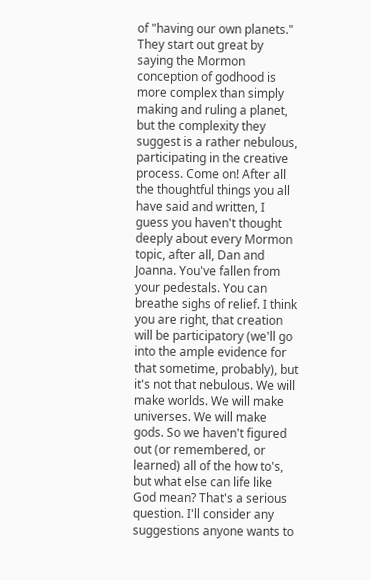of "having our own planets." They start out great by saying the Mormon conception of godhood is more complex than simply making and ruling a planet, but the complexity they suggest is a rather nebulous, participating in the creative process. Come on! After all the thoughtful things you all have said and written, I guess you haven't thought deeply about every Mormon topic, after all, Dan and Joanna. You've fallen from your pedestals. You can breathe sighs of relief. I think you are right, that creation will be participatory (we'll go into the ample evidence for that sometime, probably), but it's not that nebulous. We will make worlds. We will make universes. We will make gods. So we haven't figured out (or remembered, or learned) all of the how to's, but what else can life like God mean? That's a serious question. I'll consider any suggestions anyone wants to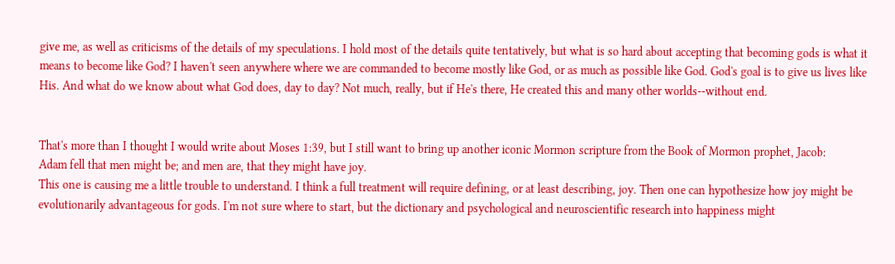give me, as well as criticisms of the details of my speculations. I hold most of the details quite tentatively, but what is so hard about accepting that becoming gods is what it means to become like God? I haven't seen anywhere where we are commanded to become mostly like God, or as much as possible like God. God's goal is to give us lives like His. And what do we know about what God does, day to day? Not much, really, but if He's there, He created this and many other worlds--without end.


That's more than I thought I would write about Moses 1:39, but I still want to bring up another iconic Mormon scripture from the Book of Mormon prophet, Jacob:
Adam fell that men might be; and men are, that they might have joy.
This one is causing me a little trouble to understand. I think a full treatment will require defining, or at least describing, joy. Then one can hypothesize how joy might be evolutionarily advantageous for gods. I'm not sure where to start, but the dictionary and psychological and neuroscientific research into happiness might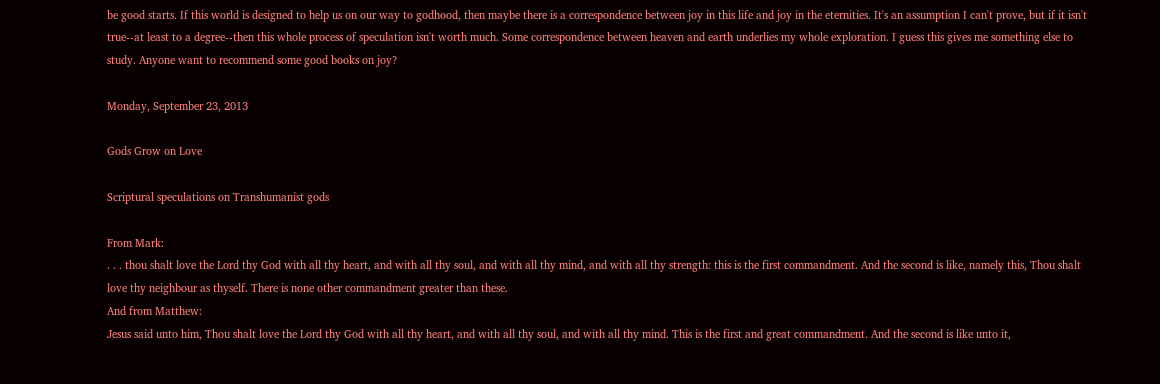be good starts. If this world is designed to help us on our way to godhood, then maybe there is a correspondence between joy in this life and joy in the eternities. It's an assumption I can't prove, but if it isn't true--at least to a degree--then this whole process of speculation isn't worth much. Some correspondence between heaven and earth underlies my whole exploration. I guess this gives me something else to study. Anyone want to recommend some good books on joy?

Monday, September 23, 2013

Gods Grow on Love

Scriptural speculations on Transhumanist gods

From Mark:
. . . thou shalt love the Lord thy God with all thy heart, and with all thy soul, and with all thy mind, and with all thy strength: this is the first commandment. And the second is like, namely this, Thou shalt love thy neighbour as thyself. There is none other commandment greater than these.
And from Matthew:
Jesus said unto him, Thou shalt love the Lord thy God with all thy heart, and with all thy soul, and with all thy mind. This is the first and great commandment. And the second is like unto it,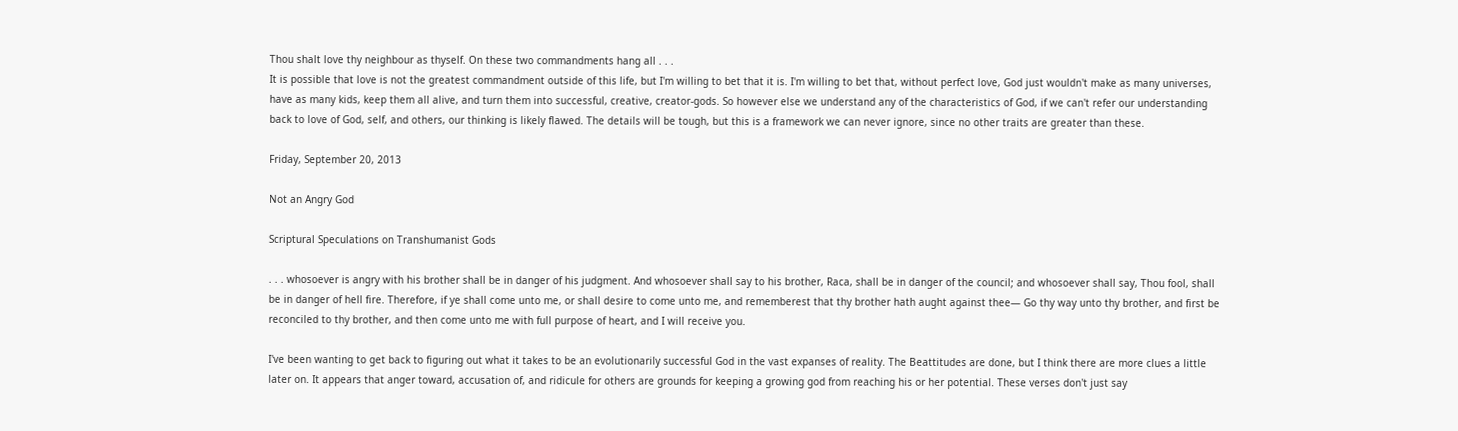Thou shalt love thy neighbour as thyself. On these two commandments hang all . . .
It is possible that love is not the greatest commandment outside of this life, but I'm willing to bet that it is. I'm willing to bet that, without perfect love, God just wouldn't make as many universes, have as many kids, keep them all alive, and turn them into successful, creative, creator-gods. So however else we understand any of the characteristics of God, if we can't refer our understanding back to love of God, self, and others, our thinking is likely flawed. The details will be tough, but this is a framework we can never ignore, since no other traits are greater than these.

Friday, September 20, 2013

Not an Angry God

Scriptural Speculations on Transhumanist Gods

. . . whosoever is angry with his brother shall be in danger of his judgment. And whosoever shall say to his brother, Raca, shall be in danger of the council; and whosoever shall say, Thou fool, shall be in danger of hell fire. Therefore, if ye shall come unto me, or shall desire to come unto me, and rememberest that thy brother hath aught against thee— Go thy way unto thy brother, and first be reconciled to thy brother, and then come unto me with full purpose of heart, and I will receive you.

I've been wanting to get back to figuring out what it takes to be an evolutionarily successful God in the vast expanses of reality. The Beattitudes are done, but I think there are more clues a little later on. It appears that anger toward, accusation of, and ridicule for others are grounds for keeping a growing god from reaching his or her potential. These verses don't just say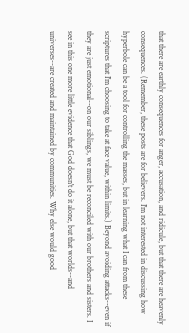that there are earthly consequences for anger, accusation, and ridicule, but that there are heavenly consequences. (Remember, these posts are for believers. I'm not interested in discussing how hyperbole can be a tool for controlling the masses, but in learning what I can from these scriptures that I'm choosing to take at face value, within limits.) Beyond avoiding attacks--even if they are just emotional--on our siblings, we must be reconciled with our brothers and sisters. I see in this one more little evidence that God doesn't do it alone, but that worlds--and universes--are created and maintained by communities. Why else would good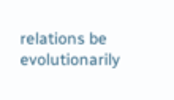relations be evolutionarily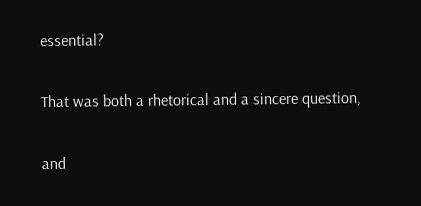essential?

That was both a rhetorical and a sincere question,

and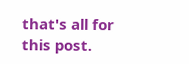that's all for this post.